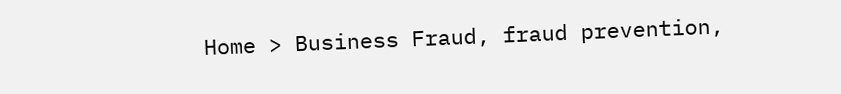Home > Business Fraud, fraud prevention,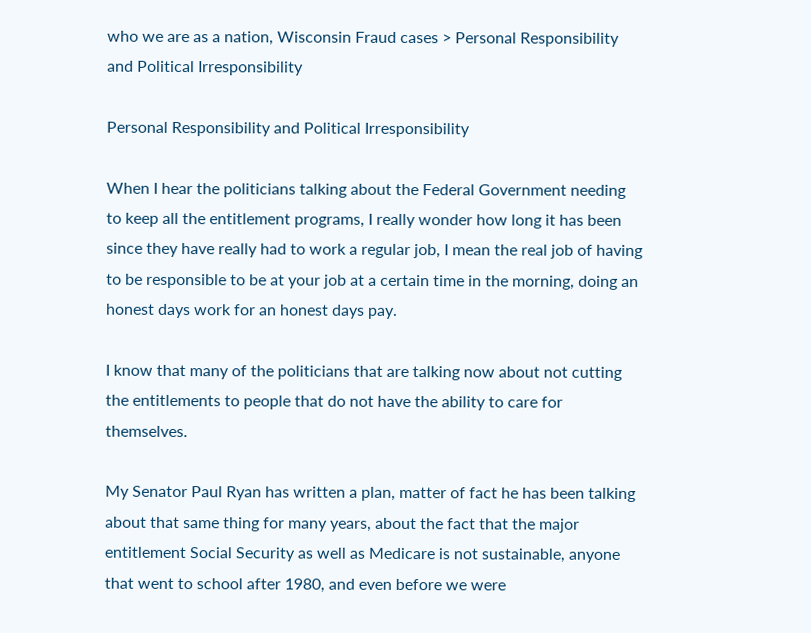who we are as a nation, Wisconsin Fraud cases > Personal Responsibility and Political Irresponsibility

Personal Responsibility and Political Irresponsibility

When I hear the politicians talking about the Federal Government needing to keep all the entitlement programs, I really wonder how long it has been since they have really had to work a regular job, I mean the real job of having to be responsible to be at your job at a certain time in the morning, doing an honest days work for an honest days pay.

I know that many of the politicians that are talking now about not cutting the entitlements to people that do not have the ability to care for themselves.

My Senator Paul Ryan has written a plan, matter of fact he has been talking about that same thing for many years, about the fact that the major entitlement Social Security as well as Medicare is not sustainable, anyone that went to school after 1980, and even before we were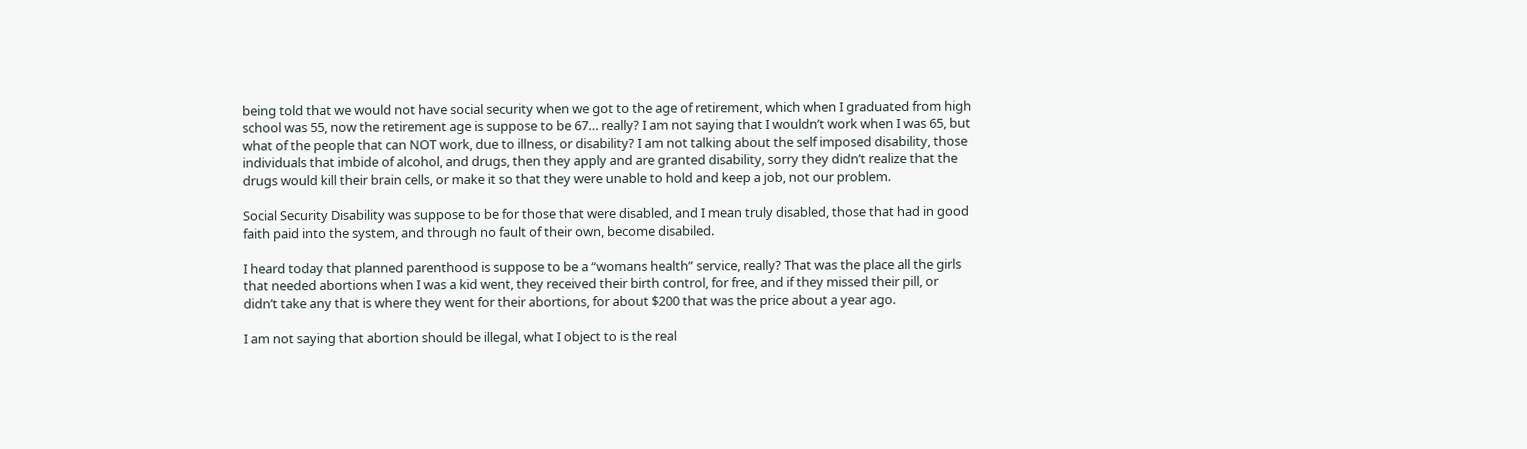being told that we would not have social security when we got to the age of retirement, which when I graduated from high school was 55, now the retirement age is suppose to be 67… really? I am not saying that I wouldn’t work when I was 65, but what of the people that can NOT work, due to illness, or disability? I am not talking about the self imposed disability, those individuals that imbide of alcohol, and drugs, then they apply and are granted disability, sorry they didn’t realize that the drugs would kill their brain cells, or make it so that they were unable to hold and keep a job, not our problem.

Social Security Disability was suppose to be for those that were disabled, and I mean truly disabled, those that had in good faith paid into the system, and through no fault of their own, become disabiled.

I heard today that planned parenthood is suppose to be a “womans health” service, really? That was the place all the girls that needed abortions when I was a kid went, they received their birth control, for free, and if they missed their pill, or didn’t take any that is where they went for their abortions, for about $200 that was the price about a year ago.

I am not saying that abortion should be illegal, what I object to is the real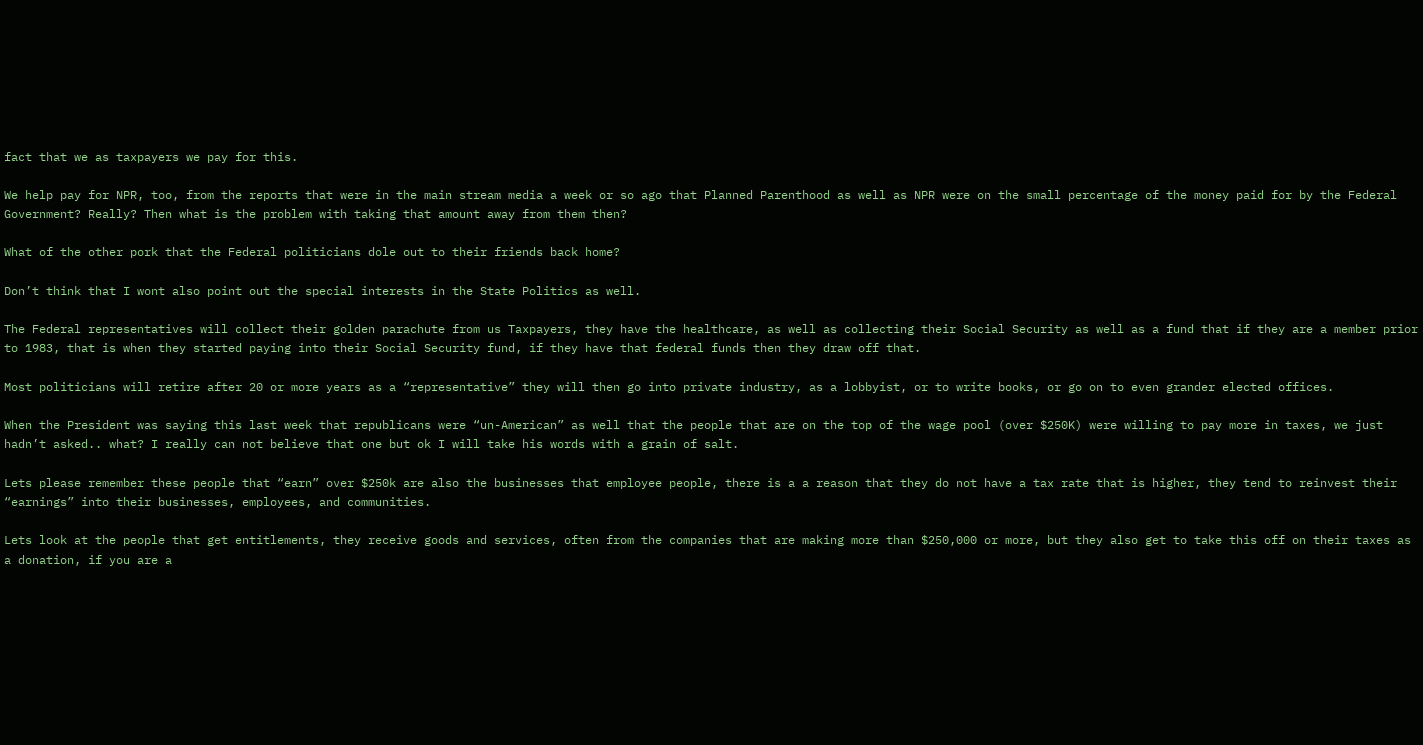fact that we as taxpayers we pay for this.

We help pay for NPR, too, from the reports that were in the main stream media a week or so ago that Planned Parenthood as well as NPR were on the small percentage of the money paid for by the Federal Government? Really? Then what is the problem with taking that amount away from them then?

What of the other pork that the Federal politicians dole out to their friends back home?

Don’t think that I wont also point out the special interests in the State Politics as well.

The Federal representatives will collect their golden parachute from us Taxpayers, they have the healthcare, as well as collecting their Social Security as well as a fund that if they are a member prior to 1983, that is when they started paying into their Social Security fund, if they have that federal funds then they draw off that.

Most politicians will retire after 20 or more years as a “representative” they will then go into private industry, as a lobbyist, or to write books, or go on to even grander elected offices.

When the President was saying this last week that republicans were “un-American” as well that the people that are on the top of the wage pool (over $250K) were willing to pay more in taxes, we just hadn’t asked.. what? I really can not believe that one but ok I will take his words with a grain of salt.

Lets please remember these people that “earn” over $250k are also the businesses that employee people, there is a a reason that they do not have a tax rate that is higher, they tend to reinvest their “earnings” into their businesses, employees, and communities.

Lets look at the people that get entitlements, they receive goods and services, often from the companies that are making more than $250,000 or more, but they also get to take this off on their taxes as a donation, if you are a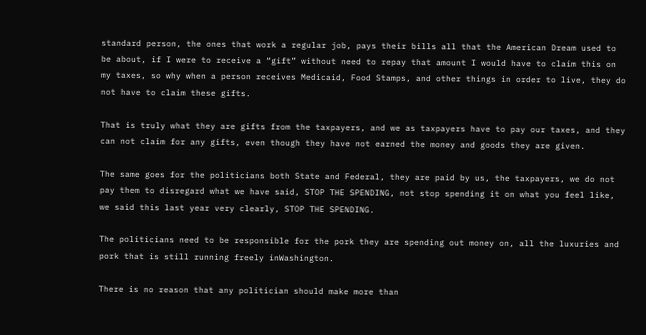standard person, the ones that work a regular job, pays their bills all that the American Dream used to be about, if I were to receive a “gift” without need to repay that amount I would have to claim this on my taxes, so why when a person receives Medicaid, Food Stamps, and other things in order to live, they do not have to claim these gifts.

That is truly what they are gifts from the taxpayers, and we as taxpayers have to pay our taxes, and they can not claim for any gifts, even though they have not earned the money and goods they are given.

The same goes for the politicians both State and Federal, they are paid by us, the taxpayers, we do not pay them to disregard what we have said, STOP THE SPENDING, not stop spending it on what you feel like, we said this last year very clearly, STOP THE SPENDING.

The politicians need to be responsible for the pork they are spending out money on, all the luxuries and pork that is still running freely inWashington.

There is no reason that any politician should make more than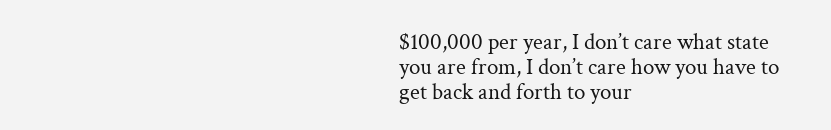$100,000 per year, I don’t care what state you are from, I don’t care how you have to get back and forth to your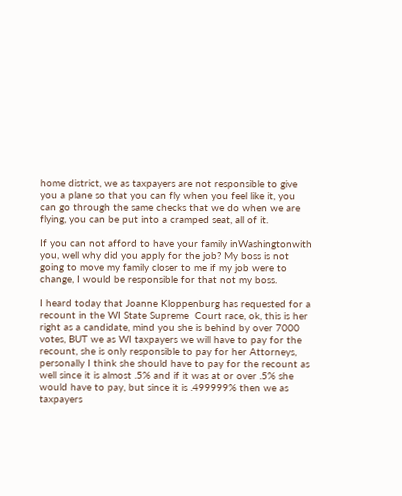home district, we as taxpayers are not responsible to give you a plane so that you can fly when you feel like it, you can go through the same checks that we do when we are flying, you can be put into a cramped seat, all of it.

If you can not afford to have your family inWashingtonwith you, well why did you apply for the job? My boss is not going to move my family closer to me if my job were to change, I would be responsible for that not my boss.

I heard today that Joanne Kloppenburg has requested for a recount in the WI State Supreme  Court race, ok, this is her right as a candidate, mind you she is behind by over 7000 votes, BUT we as WI taxpayers we will have to pay for the recount, she is only responsible to pay for her Attorneys, personally I think she should have to pay for the recount as well since it is almost .5% and if it was at or over .5% she would have to pay, but since it is .499999% then we as taxpayers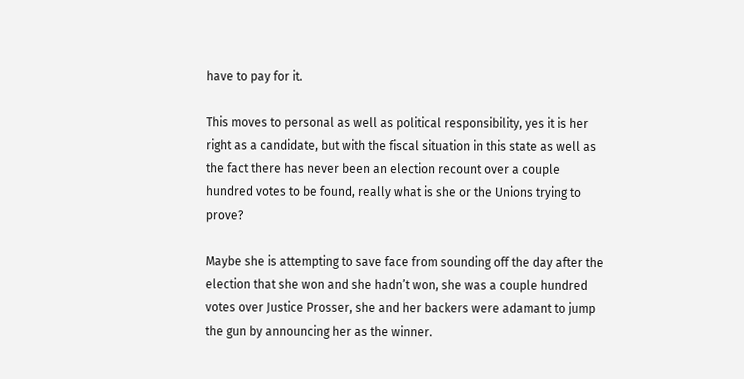have to pay for it.

This moves to personal as well as political responsibility, yes it is her right as a candidate, but with the fiscal situation in this state as well as the fact there has never been an election recount over a couple hundred votes to be found, really what is she or the Unions trying to prove?

Maybe she is attempting to save face from sounding off the day after the election that she won and she hadn’t won, she was a couple hundred votes over Justice Prosser, she and her backers were adamant to jump the gun by announcing her as the winner.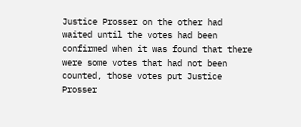Justice Prosser on the other had waited until the votes had been confirmed when it was found that there were some votes that had not been counted, those votes put Justice Prosser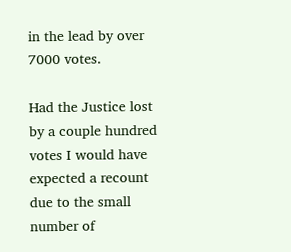in the lead by over 7000 votes.

Had the Justice lost by a couple hundred votes I would have expected a recount due to the small number of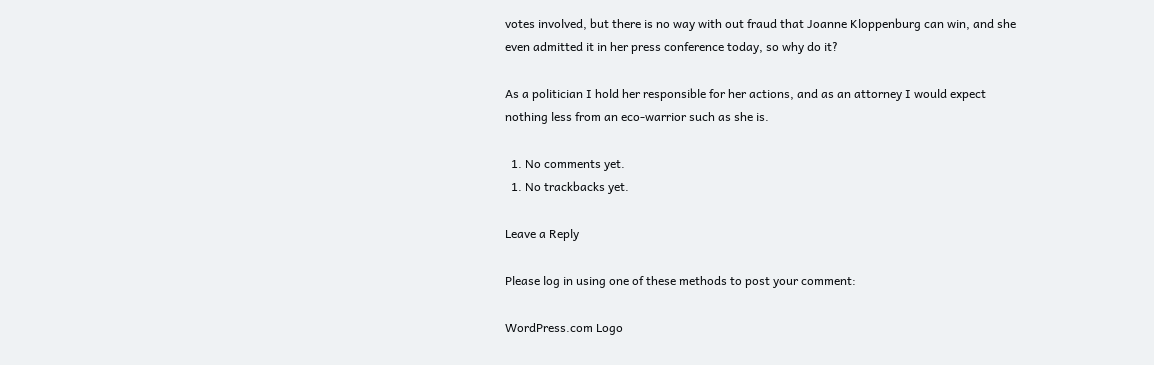votes involved, but there is no way with out fraud that Joanne Kloppenburg can win, and she even admitted it in her press conference today, so why do it?

As a politician I hold her responsible for her actions, and as an attorney I would expect nothing less from an eco-warrior such as she is.

  1. No comments yet.
  1. No trackbacks yet.

Leave a Reply

Please log in using one of these methods to post your comment:

WordPress.com Logo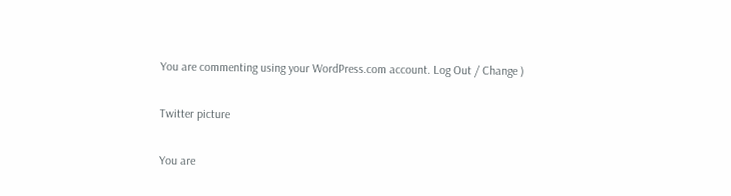You are commenting using your WordPress.com account. Log Out / Change )

Twitter picture

You are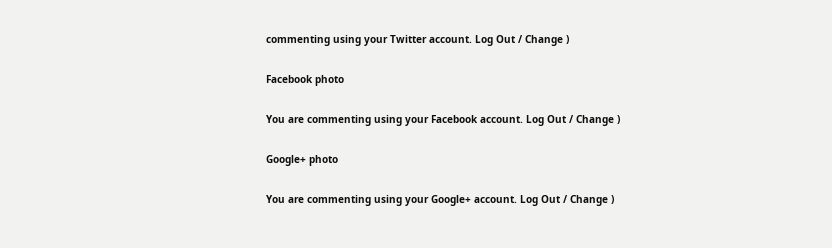commenting using your Twitter account. Log Out / Change )

Facebook photo

You are commenting using your Facebook account. Log Out / Change )

Google+ photo

You are commenting using your Google+ account. Log Out / Change )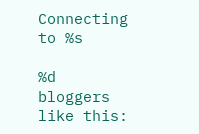Connecting to %s

%d bloggers like this: